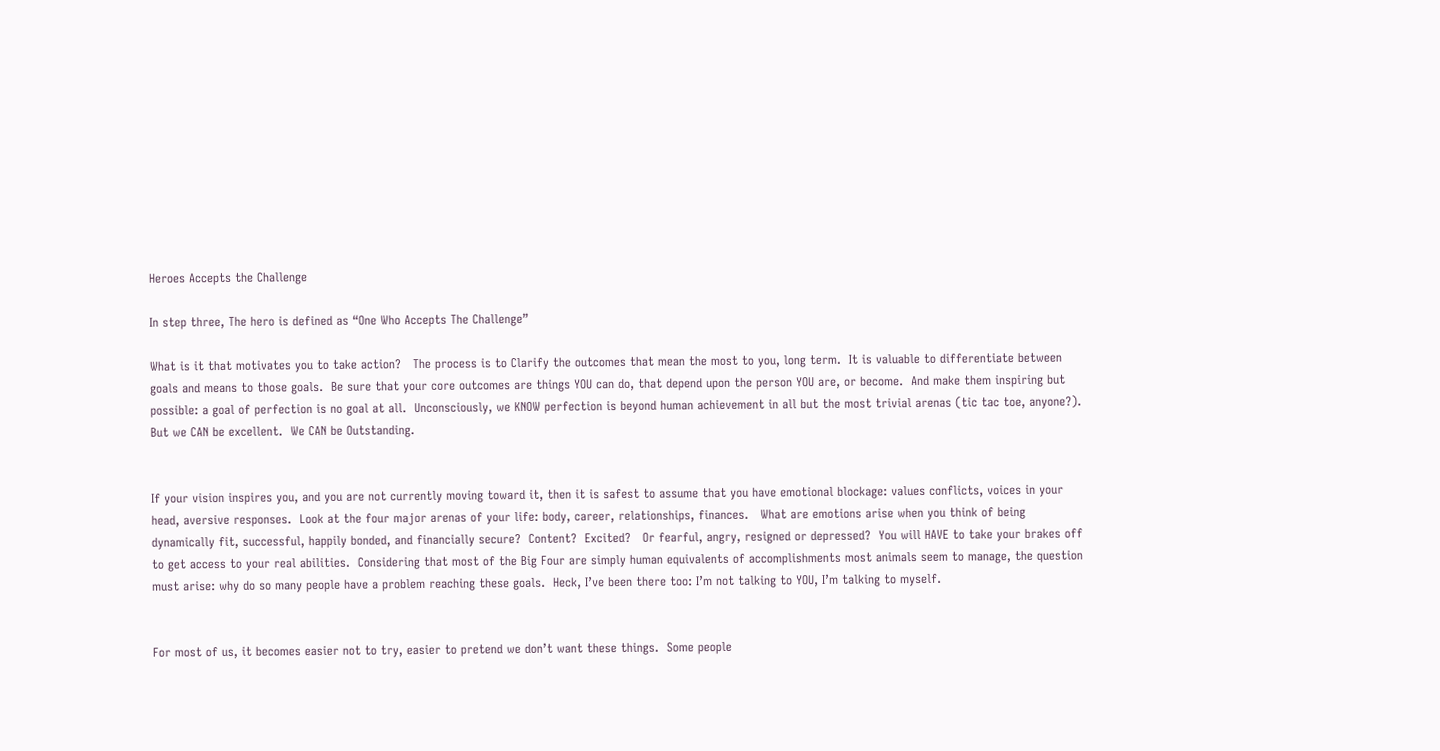Heroes Accepts the Challenge

In step three, The hero is defined as “One Who Accepts The Challenge”

What is it that motivates you to take action?   The process is to Clarify the outcomes that mean the most to you, long term.  It is valuable to differentiate between goals and means to those goals.  Be sure that your core outcomes are things YOU can do, that depend upon the person YOU are, or become.  And make them inspiring but possible: a goal of perfection is no goal at all.  Unconsciously, we KNOW perfection is beyond human achievement in all but the most trivial arenas (tic tac toe, anyone?).  But we CAN be excellent.  We CAN be Outstanding.


If your vision inspires you, and you are not currently moving toward it, then it is safest to assume that you have emotional blockage: values conflicts, voices in your head, aversive responses.  Look at the four major arenas of your life: body, career, relationships, finances.   What are emotions arise when you think of being dynamically fit, successful, happily bonded, and financially secure?  Content?  Excited?   Or fearful, angry, resigned or depressed?  You will HAVE to take your brakes off to get access to your real abilities.  Considering that most of the Big Four are simply human equivalents of accomplishments most animals seem to manage, the question must arise: why do so many people have a problem reaching these goals.  Heck, I’ve been there too: I’m not talking to YOU, I’m talking to myself.


For most of us, it becomes easier not to try, easier to pretend we don’t want these things.  Some people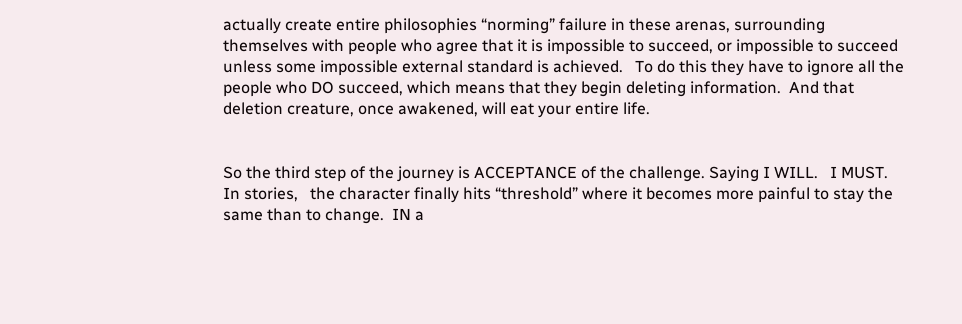actually create entire philosophies “norming” failure in these arenas, surrounding themselves with people who agree that it is impossible to succeed, or impossible to succeed unless some impossible external standard is achieved.   To do this they have to ignore all the people who DO succeed, which means that they begin deleting information.  And that deletion creature, once awakened, will eat your entire life.


So the third step of the journey is ACCEPTANCE of the challenge. Saying I WILL.   I MUST.  In stories,   the character finally hits “threshold” where it becomes more painful to stay the same than to change.  IN a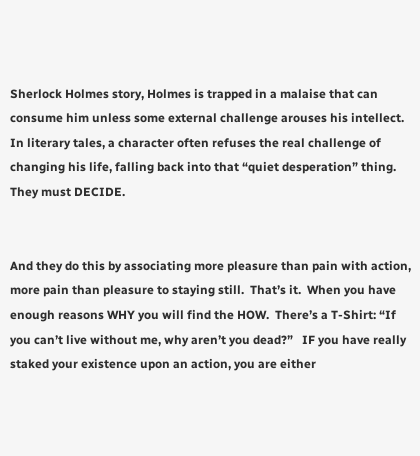Sherlock Holmes story, Holmes is trapped in a malaise that can consume him unless some external challenge arouses his intellect.   In literary tales, a character often refuses the real challenge of changing his life, falling back into that “quiet desperation” thing.  They must DECIDE.


And they do this by associating more pleasure than pain with action, more pain than pleasure to staying still.  That’s it.  When you have enough reasons WHY you will find the HOW.  There’s a T-Shirt: “If you can’t live without me, why aren’t you dead?”   IF you have really staked your existence upon an action, you are either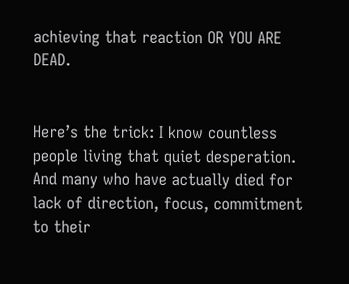achieving that reaction OR YOU ARE DEAD.


Here’s the trick: I know countless people living that quiet desperation. And many who have actually died for lack of direction, focus, commitment to their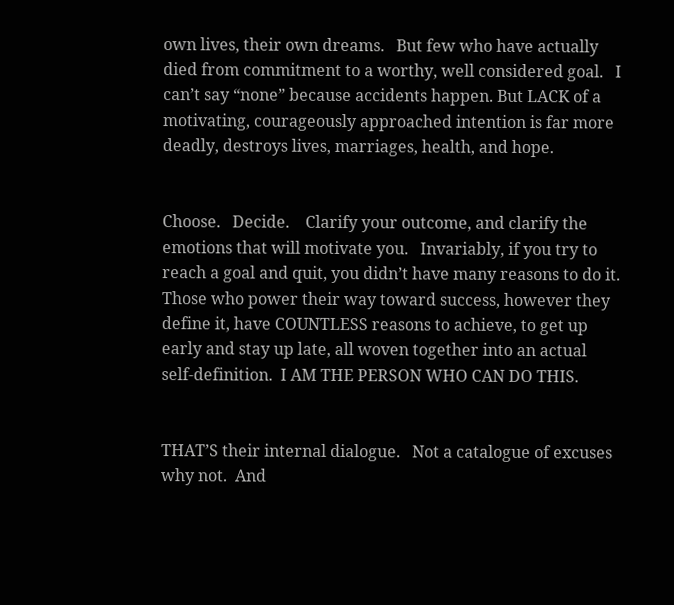own lives, their own dreams.   But few who have actually died from commitment to a worthy, well considered goal.   I can’t say “none” because accidents happen. But LACK of a motivating, courageously approached intention is far more deadly, destroys lives, marriages, health, and hope.


Choose.   Decide.    Clarify your outcome, and clarify the emotions that will motivate you.   Invariably, if you try to reach a goal and quit, you didn’t have many reasons to do it.  Those who power their way toward success, however they define it, have COUNTLESS reasons to achieve, to get up early and stay up late, all woven together into an actual self-definition.  I AM THE PERSON WHO CAN DO THIS.


THAT’S their internal dialogue.   Not a catalogue of excuses why not.  And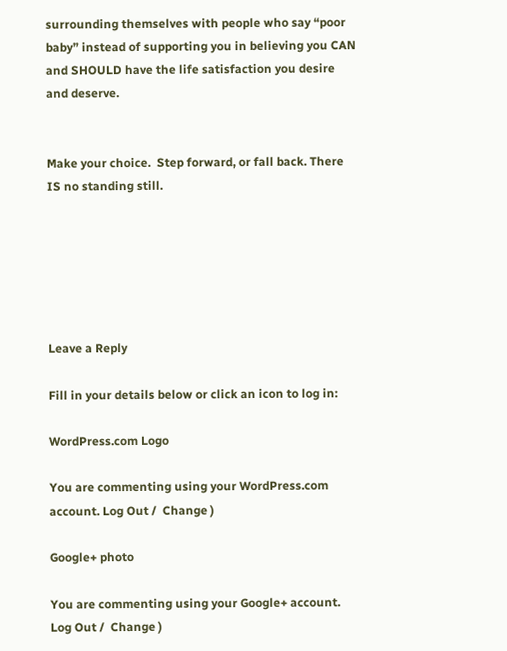surrounding themselves with people who say “poor baby” instead of supporting you in believing you CAN and SHOULD have the life satisfaction you desire and deserve.


Make your choice.  Step forward, or fall back. There IS no standing still.






Leave a Reply

Fill in your details below or click an icon to log in:

WordPress.com Logo

You are commenting using your WordPress.com account. Log Out /  Change )

Google+ photo

You are commenting using your Google+ account. Log Out /  Change )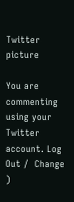Twitter picture

You are commenting using your Twitter account. Log Out /  Change )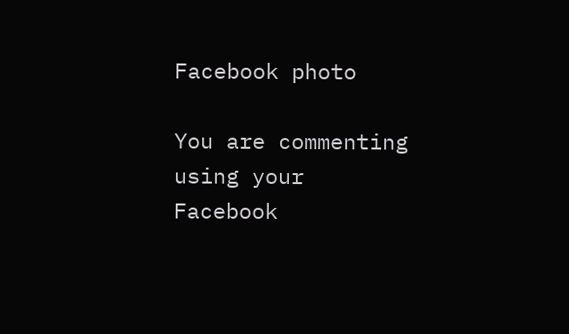Facebook photo

You are commenting using your Facebook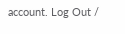account. Log Out /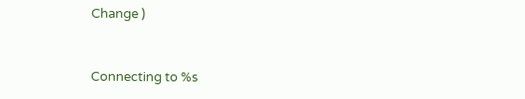Change )


Connecting to %s